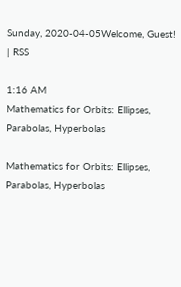Sunday, 2020-04-05Welcome, Guest! | RSS

1:16 AM
Mathematics for Orbits: Ellipses, Parabolas, Hyperbolas

Mathematics for Orbits: Ellipses, Parabolas, Hyperbolas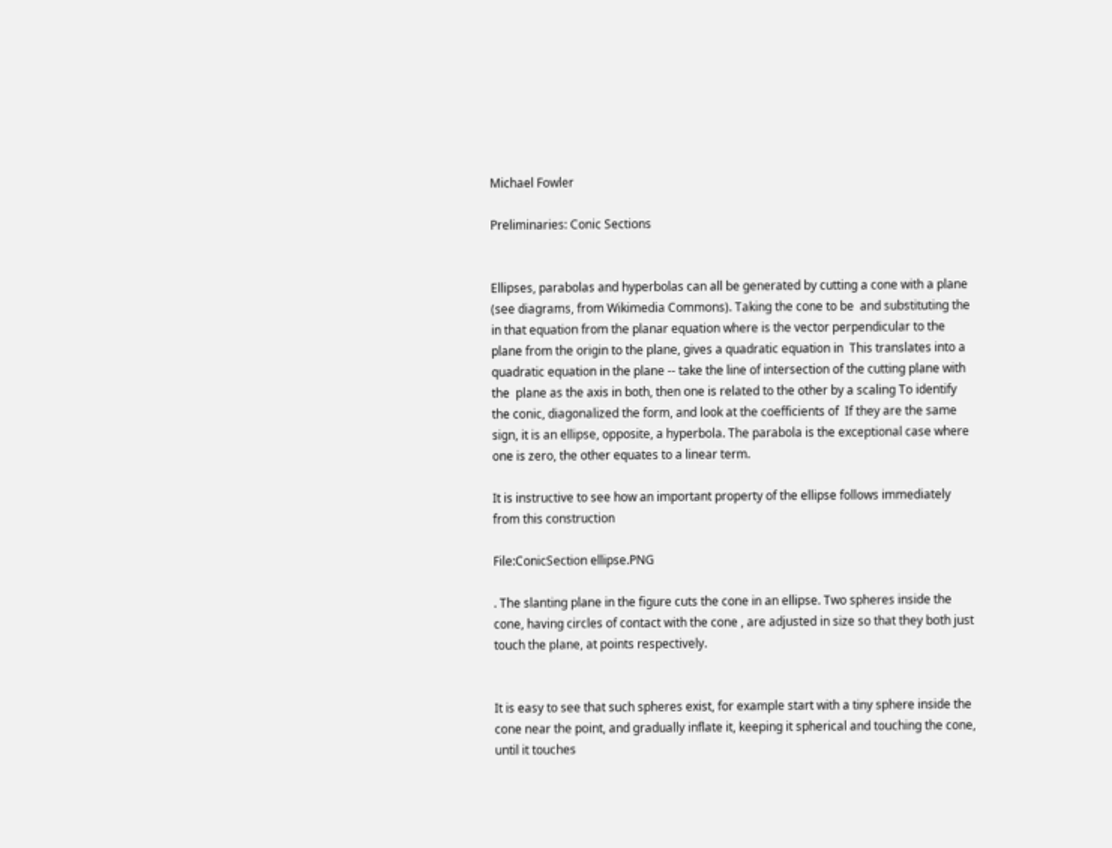Michael Fowler

Preliminaries: Conic Sections


Ellipses, parabolas and hyperbolas can all be generated by cutting a cone with a plane (see diagrams, from Wikimedia Commons). Taking the cone to be  and substituting the in that equation from the planar equation where is the vector perpendicular to the plane from the origin to the plane, gives a quadratic equation in  This translates into a quadratic equation in the plane -- take the line of intersection of the cutting plane with the  plane as the axis in both, then one is related to the other by a scaling To identify the conic, diagonalized the form, and look at the coefficients of  If they are the same sign, it is an ellipse, opposite, a hyperbola. The parabola is the exceptional case where one is zero, the other equates to a linear term.

It is instructive to see how an important property of the ellipse follows immediately from this construction

File:ConicSection ellipse.PNG

. The slanting plane in the figure cuts the cone in an ellipse. Two spheres inside the cone, having circles of contact with the cone , are adjusted in size so that they both just touch the plane, at points respectively.


It is easy to see that such spheres exist, for example start with a tiny sphere inside the cone near the point, and gradually inflate it, keeping it spherical and touching the cone, until it touches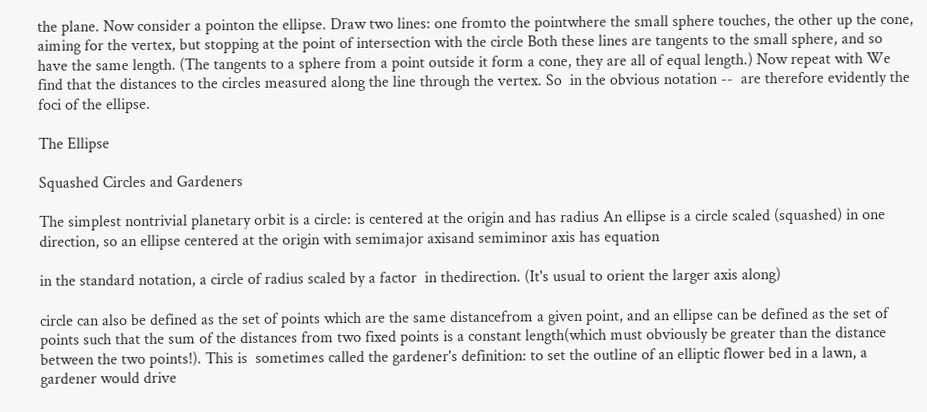the plane. Now consider a pointon the ellipse. Draw two lines: one fromto the pointwhere the small sphere touches, the other up the cone, aiming for the vertex, but stopping at the point of intersection with the circle Both these lines are tangents to the small sphere, and so have the same length. (The tangents to a sphere from a point outside it form a cone, they are all of equal length.) Now repeat with We find that the distances to the circles measured along the line through the vertex. So  in the obvious notation --  are therefore evidently the foci of the ellipse.

The Ellipse

Squashed Circles and Gardeners

The simplest nontrivial planetary orbit is a circle: is centered at the origin and has radius An ellipse is a circle scaled (squashed) in one direction, so an ellipse centered at the origin with semimajor axisand semiminor axis has equation

in the standard notation, a circle of radius scaled by a factor  in thedirection. (It's usual to orient the larger axis along)

circle can also be defined as the set of points which are the same distancefrom a given point, and an ellipse can be defined as the set of points such that the sum of the distances from two fixed points is a constant length(which must obviously be greater than the distance between the two points!). This is  sometimes called the gardener's definition: to set the outline of an elliptic flower bed in a lawn, a gardener would drive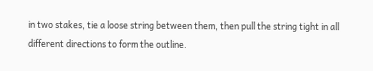in two stakes, tie a loose string between them, then pull the string tight in all different directions to form the outline.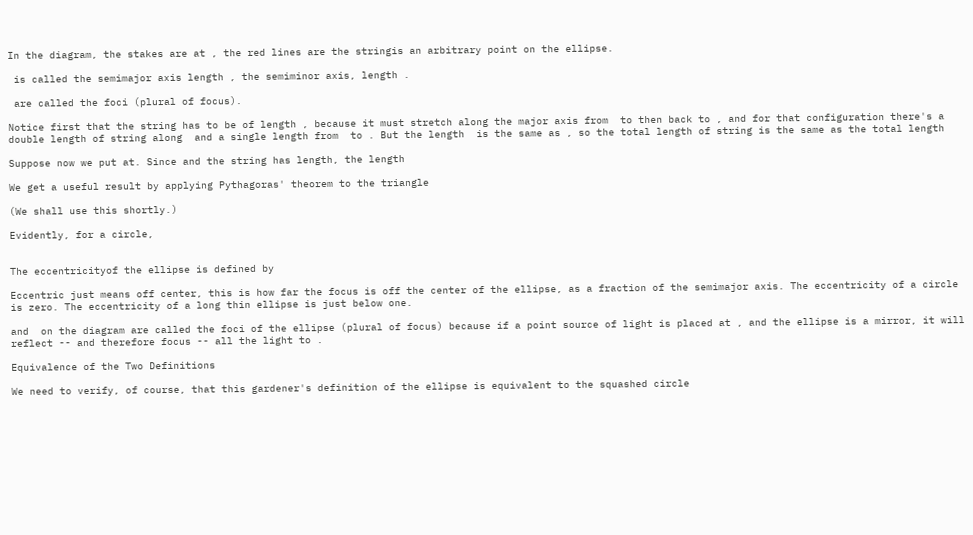In the diagram, the stakes are at , the red lines are the stringis an arbitrary point on the ellipse.

 is called the semimajor axis length , the semiminor axis, length .

 are called the foci (plural of focus).

Notice first that the string has to be of length , because it must stretch along the major axis from  to then back to , and for that configuration there's a double length of string along  and a single length from  to . But the length  is the same as , so the total length of string is the same as the total length

Suppose now we put at. Since and the string has length, the length

We get a useful result by applying Pythagoras' theorem to the triangle

(We shall use this shortly.)

Evidently, for a circle,


The eccentricityof the ellipse is defined by

Eccentric just means off center, this is how far the focus is off the center of the ellipse, as a fraction of the semimajor axis. The eccentricity of a circle is zero. The eccentricity of a long thin ellipse is just below one.

and  on the diagram are called the foci of the ellipse (plural of focus) because if a point source of light is placed at , and the ellipse is a mirror, it will reflect -- and therefore focus -- all the light to .

Equivalence of the Two Definitions

We need to verify, of course, that this gardener's definition of the ellipse is equivalent to the squashed circle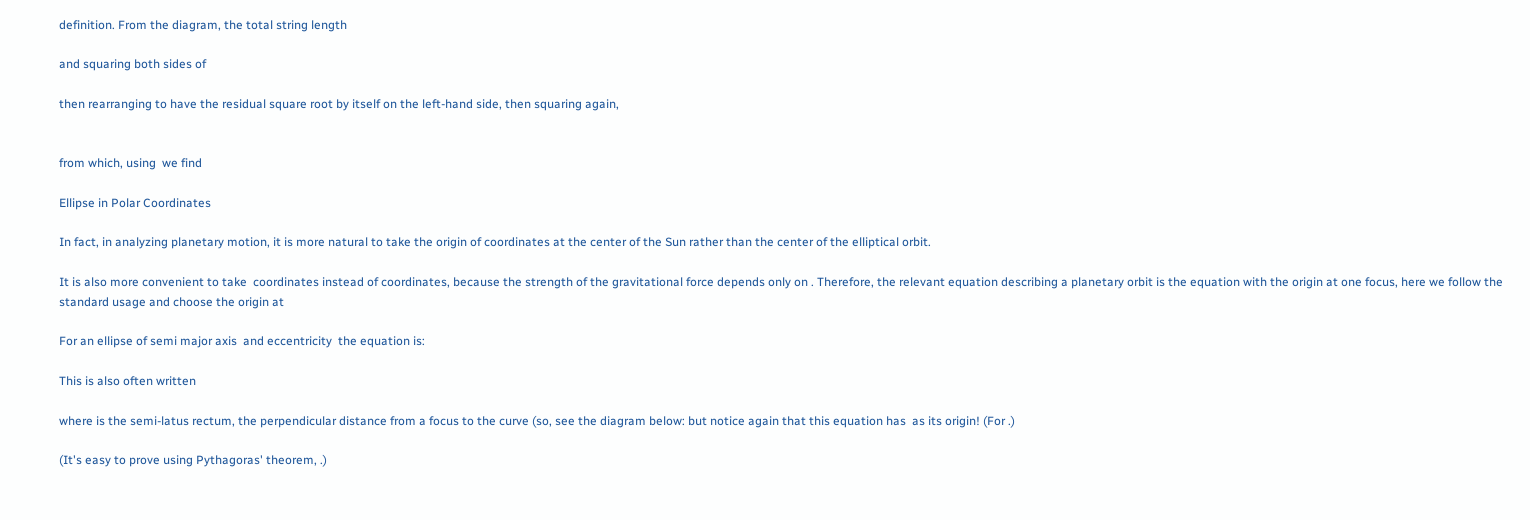definition. From the diagram, the total string length

and squaring both sides of

then rearranging to have the residual square root by itself on the left-hand side, then squaring again,


from which, using  we find

Ellipse in Polar Coordinates

In fact, in analyzing planetary motion, it is more natural to take the origin of coordinates at the center of the Sun rather than the center of the elliptical orbit.

It is also more convenient to take  coordinates instead of coordinates, because the strength of the gravitational force depends only on . Therefore, the relevant equation describing a planetary orbit is the equation with the origin at one focus, here we follow the standard usage and choose the origin at

For an ellipse of semi major axis  and eccentricity  the equation is:

This is also often written

where is the semi-latus rectum, the perpendicular distance from a focus to the curve (so, see the diagram below: but notice again that this equation has  as its origin! (For .)

(It's easy to prove using Pythagoras' theorem, .)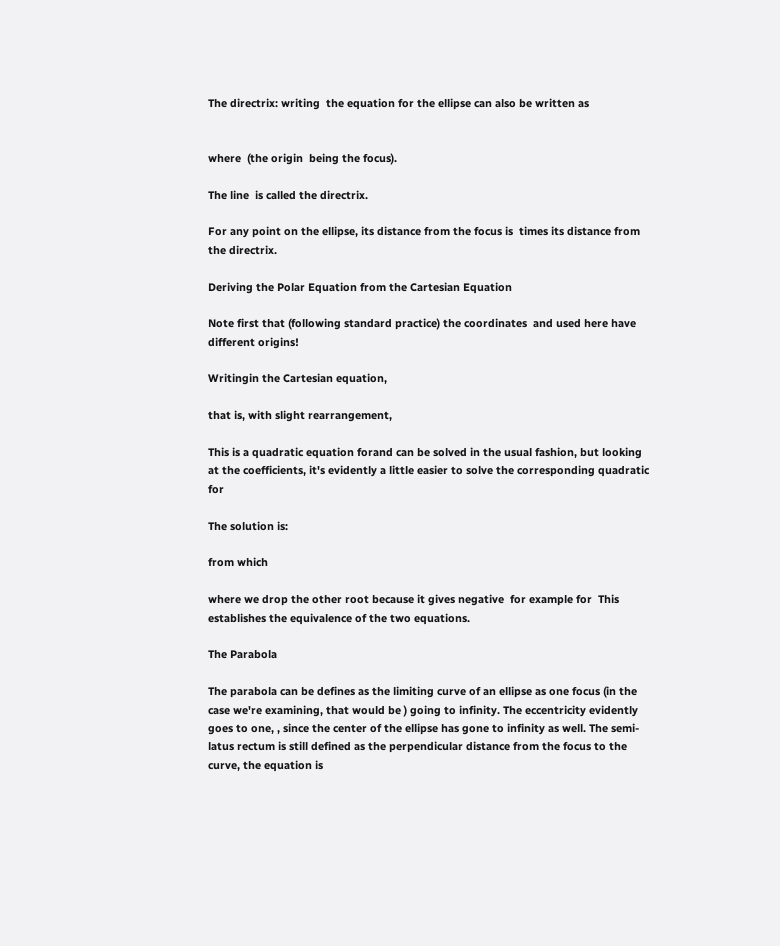The directrix: writing  the equation for the ellipse can also be written as


where  (the origin  being the focus).

The line  is called the directrix.

For any point on the ellipse, its distance from the focus is  times its distance from the directrix.

Deriving the Polar Equation from the Cartesian Equation

Note first that (following standard practice) the coordinates  and used here have different origins!

Writingin the Cartesian equation,

that is, with slight rearrangement,

This is a quadratic equation forand can be solved in the usual fashion, but looking at the coefficients, it's evidently a little easier to solve the corresponding quadratic for

The solution is:

from which

where we drop the other root because it gives negative  for example for  This establishes the equivalence of the two equations.

The Parabola

The parabola can be defines as the limiting curve of an ellipse as one focus (in the case we're examining, that would be ) going to infinity. The eccentricity evidently goes to one, , since the center of the ellipse has gone to infinity as well. The semi-latus rectum is still defined as the perpendicular distance from the focus to the curve, the equation is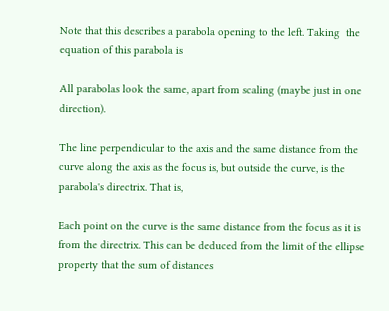Note that this describes a parabola opening to the left. Taking  the equation of this parabola is

All parabolas look the same, apart from scaling (maybe just in one direction).

The line perpendicular to the axis and the same distance from the curve along the axis as the focus is, but outside the curve, is the parabola's directrix. That is,

Each point on the curve is the same distance from the focus as it is from the directrix. This can be deduced from the limit of the ellipse property that the sum of distances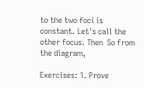to the two foci is constant. Let's call the other focus. Then  So from the diagram,

Exercises: 1. Prove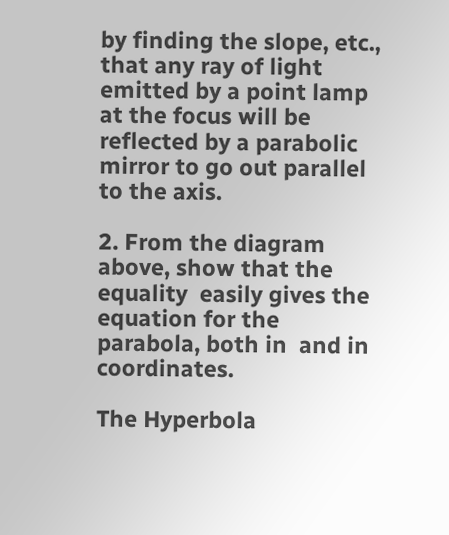by finding the slope, etc., that any ray of light emitted by a point lamp at the focus will be reflected by a parabolic mirror to go out parallel to the axis.

2. From the diagram above, show that the equality  easily gives the equation for the parabola, both in  and in  coordinates.

The Hyperbola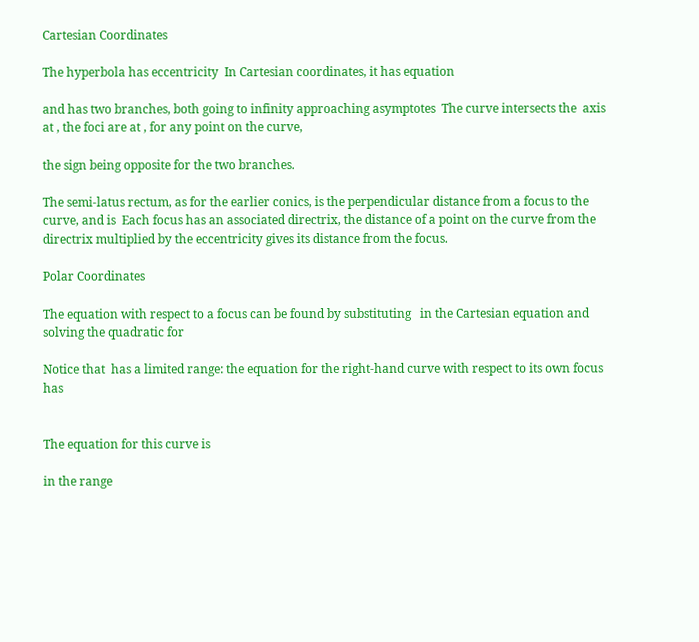Cartesian Coordinates

The hyperbola has eccentricity  In Cartesian coordinates, it has equation

and has two branches, both going to infinity approaching asymptotes  The curve intersects the  axis at , the foci are at , for any point on the curve,

the sign being opposite for the two branches.

The semi-latus rectum, as for the earlier conics, is the perpendicular distance from a focus to the curve, and is  Each focus has an associated directrix, the distance of a point on the curve from the directrix multiplied by the eccentricity gives its distance from the focus.

Polar Coordinates

The equation with respect to a focus can be found by substituting   in the Cartesian equation and solving the quadratic for

Notice that  has a limited range: the equation for the right-hand curve with respect to its own focus has


The equation for this curve is

in the range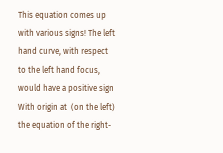This equation comes up with various signs! The left hand curve, with respect to the left hand focus, would have a positive sign With origin at  (on the left) the equation of the right-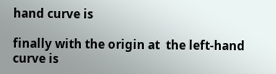hand curve is

finally with the origin at  the left-hand curve is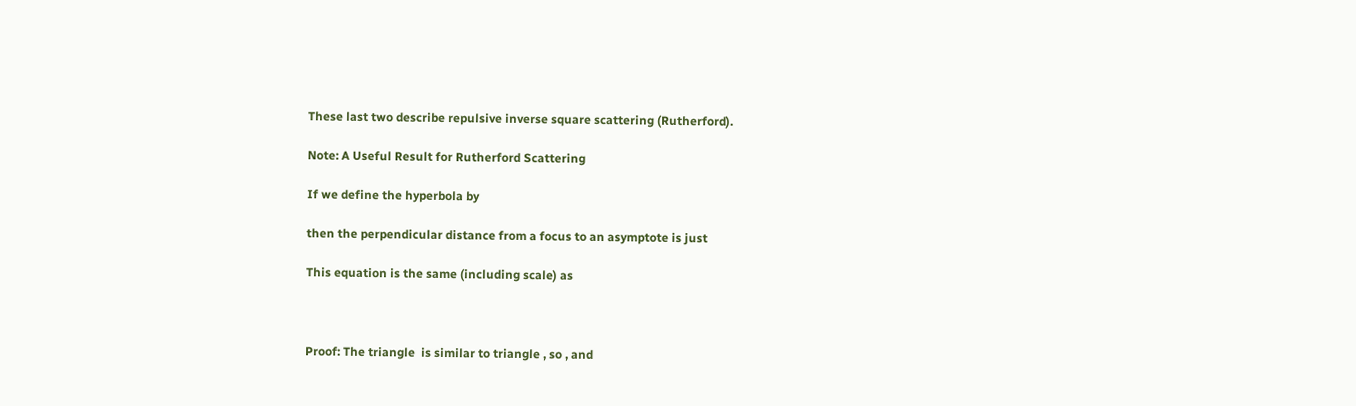These last two describe repulsive inverse square scattering (Rutherford).

Note: A Useful Result for Rutherford Scattering

If we define the hyperbola by

then the perpendicular distance from a focus to an asymptote is just

This equation is the same (including scale) as



Proof: The triangle  is similar to triangle , so , and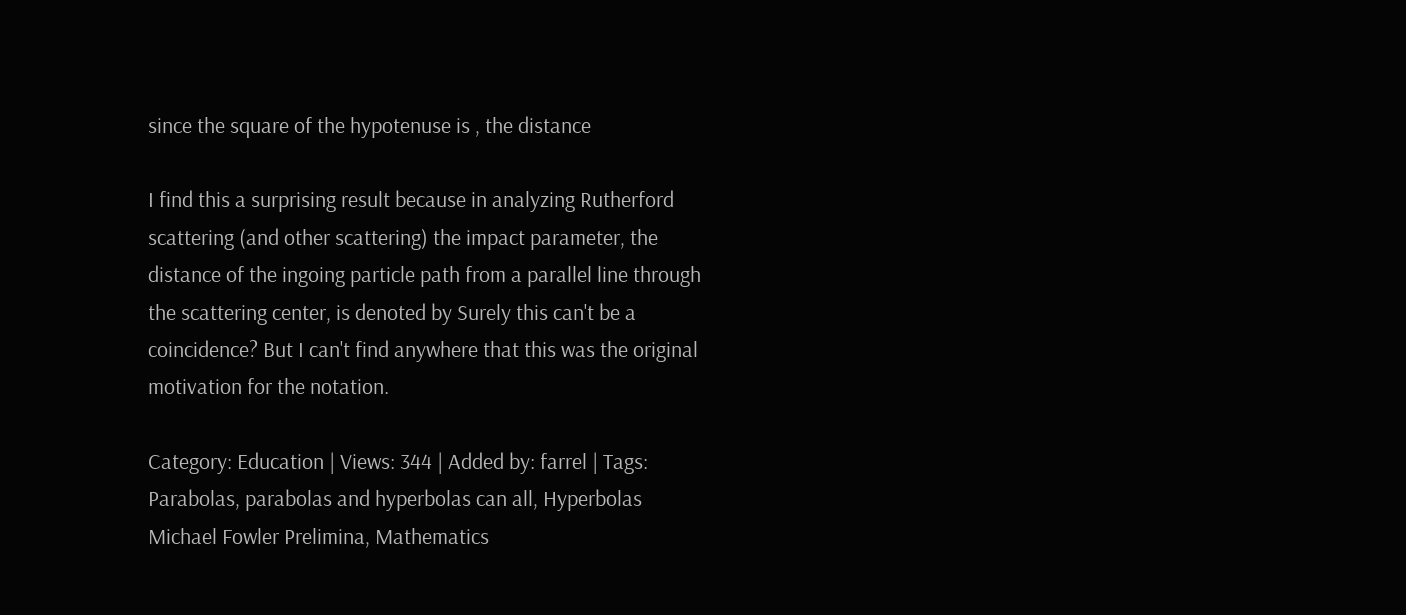since the square of the hypotenuse is , the distance

I find this a surprising result because in analyzing Rutherford scattering (and other scattering) the impact parameter, the distance of the ingoing particle path from a parallel line through the scattering center, is denoted by Surely this can't be a coincidence? But I can't find anywhere that this was the original motivation for the notation.

Category: Education | Views: 344 | Added by: farrel | Tags: Parabolas, parabolas and hyperbolas can all, Hyperbolas Michael Fowler Prelimina, Mathematics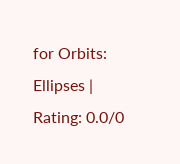for Orbits: Ellipses | Rating: 0.0/0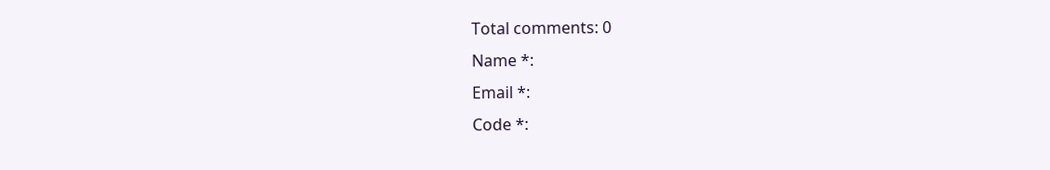Total comments: 0
Name *:
Email *:
Code *: